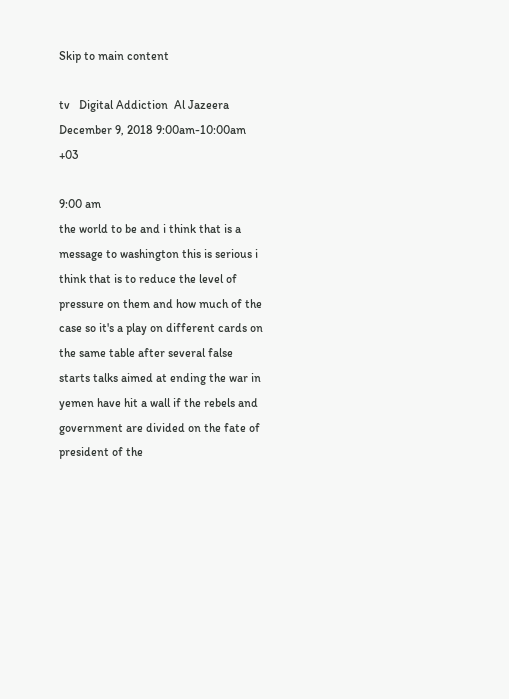Skip to main content

tv   Digital Addiction  Al Jazeera  December 9, 2018 9:00am-10:00am +03

9:00 am
the world to be and i think that is a message to washington this is serious i think that is to reduce the level of pressure on them and how much of the case so it's a play on different cards on the same table after several false starts talks aimed at ending the war in yemen have hit a wall if the rebels and government are divided on the fate of president of the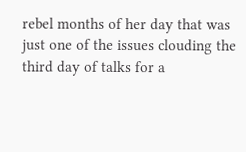rebel months of her day that was just one of the issues clouding the third day of talks for a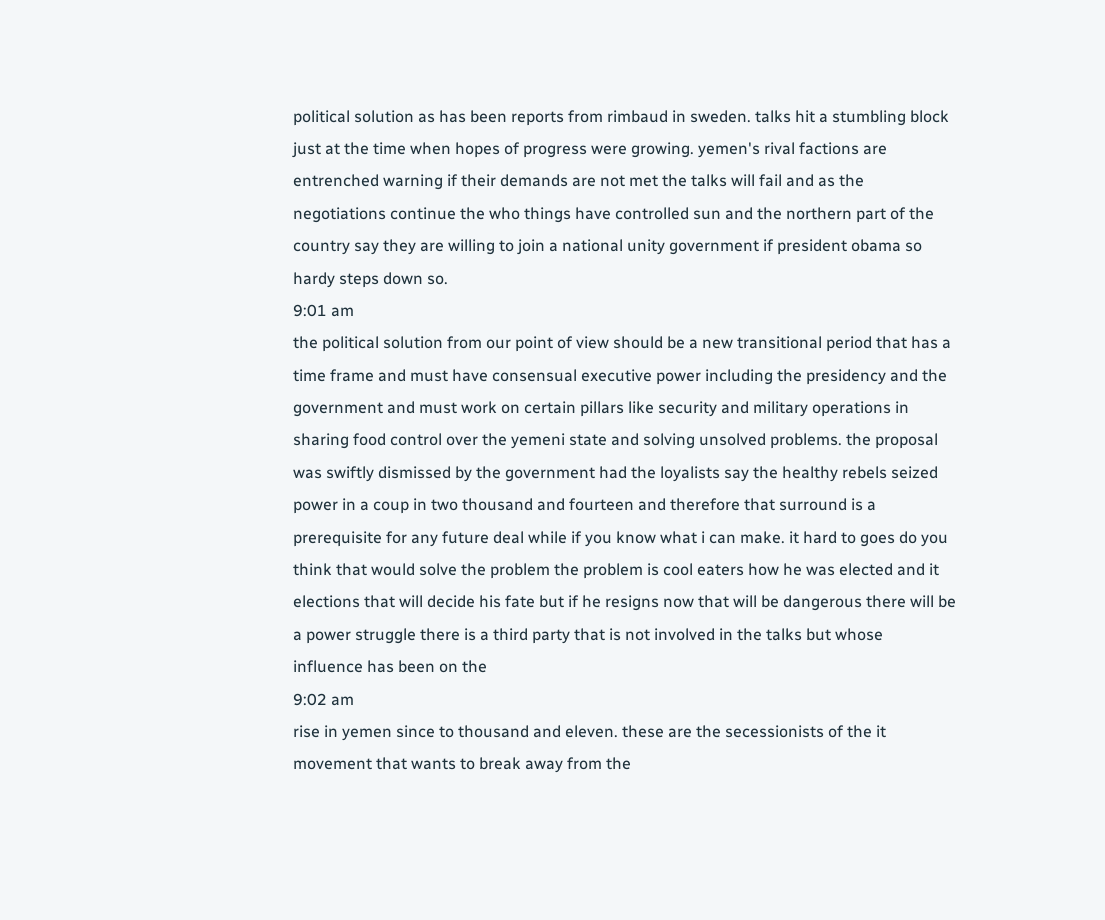political solution as has been reports from rimbaud in sweden. talks hit a stumbling block just at the time when hopes of progress were growing. yemen's rival factions are entrenched warning if their demands are not met the talks will fail and as the negotiations continue the who things have controlled sun and the northern part of the country say they are willing to join a national unity government if president obama so hardy steps down so.
9:01 am
the political solution from our point of view should be a new transitional period that has a time frame and must have consensual executive power including the presidency and the government and must work on certain pillars like security and military operations in sharing food control over the yemeni state and solving unsolved problems. the proposal was swiftly dismissed by the government had the loyalists say the healthy rebels seized power in a coup in two thousand and fourteen and therefore that surround is a prerequisite for any future deal while if you know what i can make. it hard to goes do you think that would solve the problem the problem is cool eaters how he was elected and it elections that will decide his fate but if he resigns now that will be dangerous there will be a power struggle there is a third party that is not involved in the talks but whose influence has been on the
9:02 am
rise in yemen since to thousand and eleven. these are the secessionists of the it movement that wants to break away from the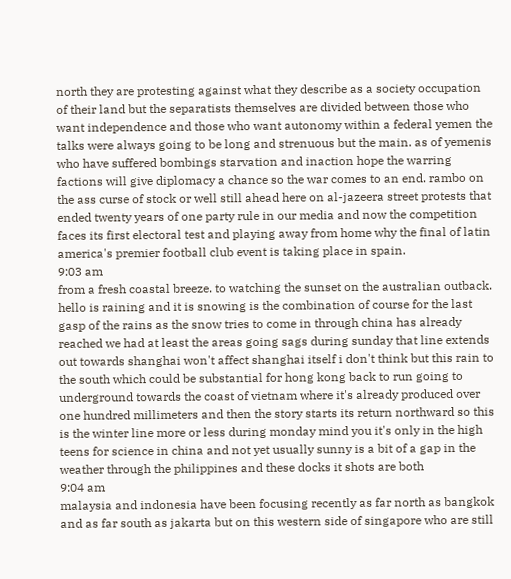north they are protesting against what they describe as a society occupation of their land but the separatists themselves are divided between those who want independence and those who want autonomy within a federal yemen the talks were always going to be long and strenuous but the main. as of yemenis who have suffered bombings starvation and inaction hope the warring factions will give diplomacy a chance so the war comes to an end. rambo on the ass curse of stock or well still ahead here on al-jazeera street protests that ended twenty years of one party rule in our media and now the competition faces its first electoral test and playing away from home why the final of latin america's premier football club event is taking place in spain.
9:03 am
from a fresh coastal breeze. to watching the sunset on the australian outback. hello is raining and it is snowing is the combination of course for the last gasp of the rains as the snow tries to come in through china has already reached we had at least the areas going sags during sunday that line extends out towards shanghai won't affect shanghai itself i don't think but this rain to the south which could be substantial for hong kong back to run going to underground towards the coast of vietnam where it's already produced over one hundred millimeters and then the story starts its return northward so this is the winter line more or less during monday mind you it's only in the high teens for science in china and not yet usually sunny is a bit of a gap in the weather through the philippines and these docks it shots are both
9:04 am
malaysia and indonesia have been focusing recently as far north as bangkok and as far south as jakarta but on this western side of singapore who are still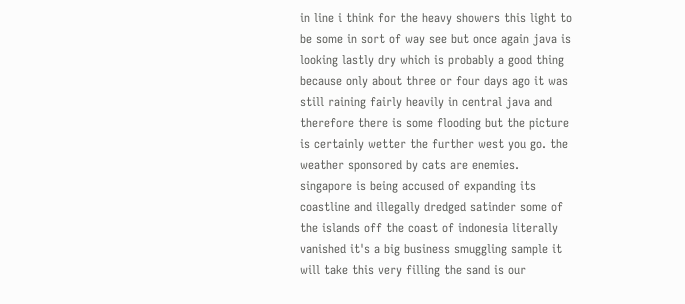in line i think for the heavy showers this light to be some in sort of way see but once again java is looking lastly dry which is probably a good thing because only about three or four days ago it was still raining fairly heavily in central java and therefore there is some flooding but the picture is certainly wetter the further west you go. the weather sponsored by cats are enemies. singapore is being accused of expanding its coastline and illegally dredged satinder some of the islands off the coast of indonesia literally vanished it's a big business smuggling sample it will take this very filling the sand is our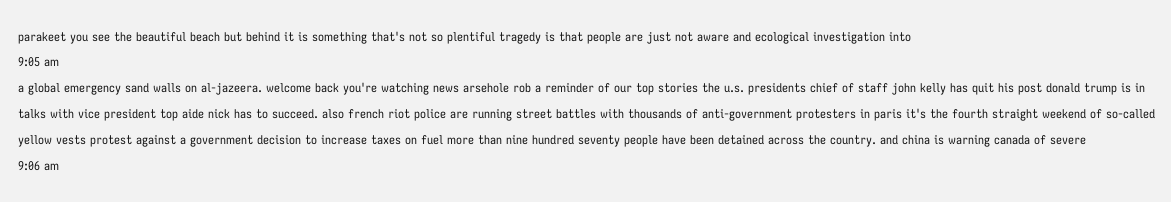parakeet you see the beautiful beach but behind it is something that's not so plentiful tragedy is that people are just not aware and ecological investigation into
9:05 am
a global emergency sand walls on al-jazeera. welcome back you're watching news arsehole rob a reminder of our top stories the u.s. presidents chief of staff john kelly has quit his post donald trump is in talks with vice president top aide nick has to succeed. also french riot police are running street battles with thousands of anti-government protesters in paris it's the fourth straight weekend of so-called yellow vests protest against a government decision to increase taxes on fuel more than nine hundred seventy people have been detained across the country. and china is warning canada of severe
9:06 am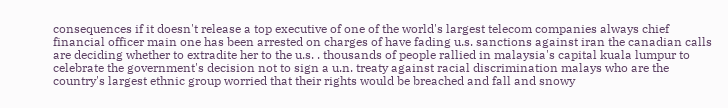consequences if it doesn't release a top executive of one of the world's largest telecom companies always chief financial officer main one has been arrested on charges of have fading u.s. sanctions against iran the canadian calls are deciding whether to extradite her to the u.s. . thousands of people rallied in malaysia's capital kuala lumpur to celebrate the government's decision not to sign a u.n. treaty against racial discrimination malays who are the country's largest ethnic group worried that their rights would be breached and fall and snowy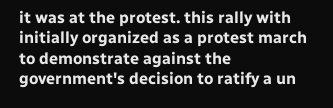it was at the protest. this rally with initially organized as a protest march to demonstrate against the government's decision to ratify a un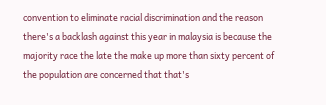convention to eliminate racial discrimination and the reason there's a backlash against this year in malaysia is because the majority race the late the make up more than sixty percent of the population are concerned that that's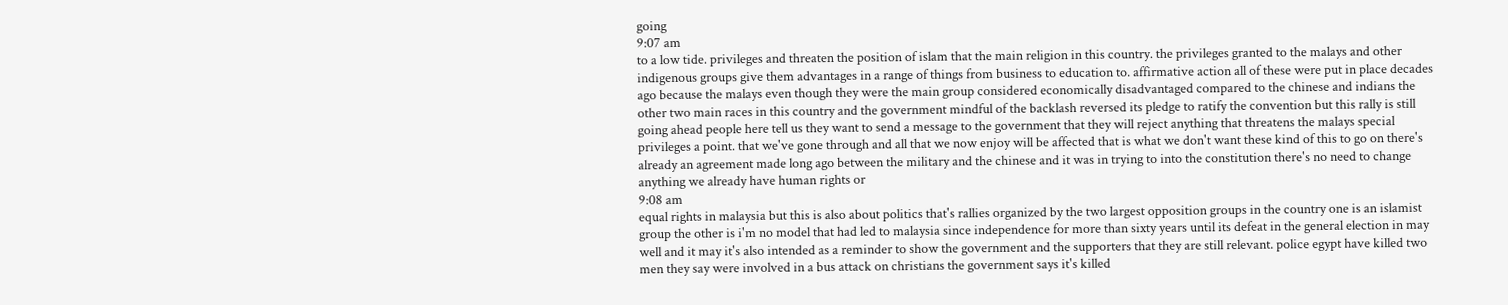going
9:07 am
to a low tide. privileges and threaten the position of islam that the main religion in this country. the privileges granted to the malays and other indigenous groups give them advantages in a range of things from business to education to. affirmative action all of these were put in place decades ago because the malays even though they were the main group considered economically disadvantaged compared to the chinese and indians the other two main races in this country and the government mindful of the backlash reversed its pledge to ratify the convention but this rally is still going ahead people here tell us they want to send a message to the government that they will reject anything that threatens the malays special privileges a point. that we've gone through and all that we now enjoy will be affected that is what we don't want these kind of this to go on there's already an agreement made long ago between the military and the chinese and it was in trying to into the constitution there's no need to change anything we already have human rights or
9:08 am
equal rights in malaysia but this is also about politics that's rallies organized by the two largest opposition groups in the country one is an islamist group the other is i'm no model that had led to malaysia since independence for more than sixty years until its defeat in the general election in may well and it may it's also intended as a reminder to show the government and the supporters that they are still relevant. police egypt have killed two men they say were involved in a bus attack on christians the government says it's killed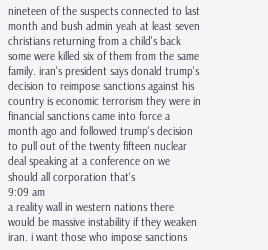nineteen of the suspects connected to last month and bush admin yeah at least seven christians returning from a child's back some were killed six of them from the same family. iran's president says donald trump's decision to reimpose sanctions against his country is economic terrorism they were in financial sanctions came into force a month ago and followed trump's decision to pull out of the twenty fifteen nuclear deal speaking at a conference on we should all corporation that's
9:09 am
a reality wall in western nations there would be massive instability if they weaken iran. i want those who impose sanctions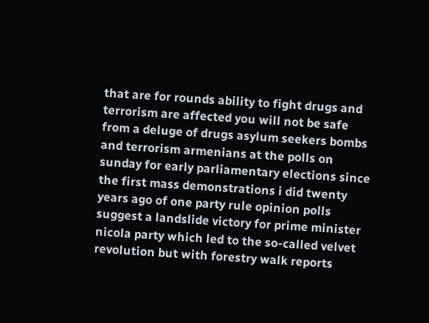that are for rounds ability to fight drugs and terrorism are affected you will not be safe from a deluge of drugs asylum seekers bombs and terrorism armenians at the polls on sunday for early parliamentary elections since the first mass demonstrations i did twenty years ago of one party rule opinion polls suggest a landslide victory for prime minister nicola party which led to the so-called velvet revolution but with forestry walk reports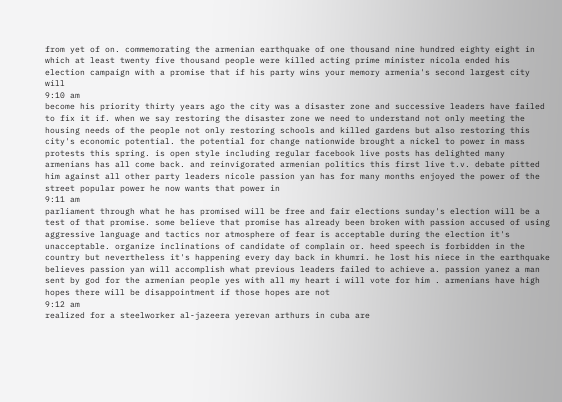from yet of on. commemorating the armenian earthquake of one thousand nine hundred eighty eight in which at least twenty five thousand people were killed acting prime minister nicola ended his election campaign with a promise that if his party wins your memory armenia's second largest city will
9:10 am
become his priority thirty years ago the city was a disaster zone and successive leaders have failed to fix it if. when we say restoring the disaster zone we need to understand not only meeting the housing needs of the people not only restoring schools and killed gardens but also restoring this city's economic potential. the potential for change nationwide brought a nickel to power in mass protests this spring. is open style including regular facebook live posts has delighted many armenians has all come back. and reinvigorated armenian politics this first live t.v. debate pitted him against all other party leaders nicole passion yan has for many months enjoyed the power of the street popular power he now wants that power in
9:11 am
parliament through what he has promised will be free and fair elections sunday's election will be a test of that promise. some believe that promise has already been broken with passion accused of using aggressive language and tactics nor atmosphere of fear is acceptable during the election it's unacceptable. organize inclinations of candidate of complain or. heed speech is forbidden in the country but nevertheless it's happening every day back in khumri. he lost his niece in the earthquake believes passion yan will accomplish what previous leaders failed to achieve a. passion yanez a man sent by god for the armenian people yes with all my heart i will vote for him . armenians have high hopes there will be disappointment if those hopes are not
9:12 am
realized for a steelworker al-jazeera yerevan arthurs in cuba are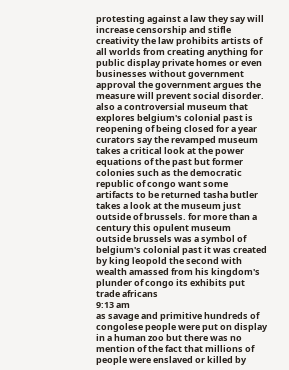protesting against a law they say will increase censorship and stifle creativity the law prohibits artists of all worlds from creating anything for public display private homes or even businesses without government approval the government argues the measure will prevent social disorder. also a controversial museum that explores belgium's colonial past is reopening of being closed for a year curators say the revamped museum takes a critical look at the power equations of the past but former colonies such as the democratic republic of congo want some artifacts to be returned tasha butler takes a look at the museum just outside of brussels. for more than a century this opulent museum outside brussels was a symbol of belgium's colonial past it was created by king leopold the second with wealth amassed from his kingdom's plunder of congo its exhibits put trade africans
9:13 am
as savage and primitive hundreds of congolese people were put on display in a human zoo but there was no mention of the fact that millions of people were enslaved or killed by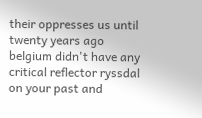their oppresses us until twenty years ago belgium didn't have any critical reflector ryssdal on your past and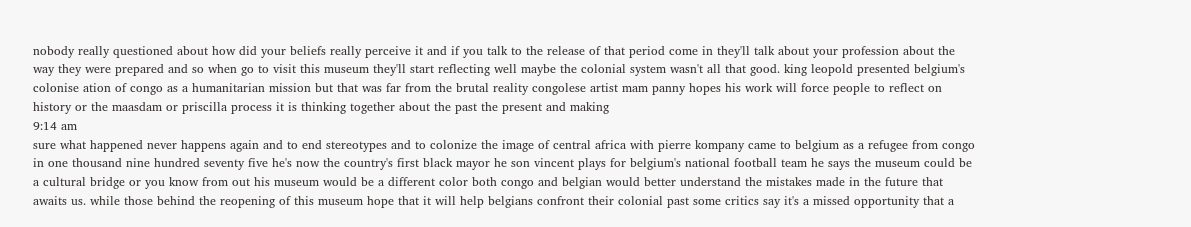nobody really questioned about how did your beliefs really perceive it and if you talk to the release of that period come in they'll talk about your profession about the way they were prepared and so when go to visit this museum they'll start reflecting well maybe the colonial system wasn't all that good. king leopold presented belgium's colonise ation of congo as a humanitarian mission but that was far from the brutal reality congolese artist mam panny hopes his work will force people to reflect on history or the maasdam or priscilla process it is thinking together about the past the present and making
9:14 am
sure what happened never happens again and to end stereotypes and to colonize the image of central africa with pierre kompany came to belgium as a refugee from congo in one thousand nine hundred seventy five he's now the country's first black mayor he son vincent plays for belgium's national football team he says the museum could be a cultural bridge or you know from out his museum would be a different color both congo and belgian would better understand the mistakes made in the future that awaits us. while those behind the reopening of this museum hope that it will help belgians confront their colonial past some critics say it's a missed opportunity that a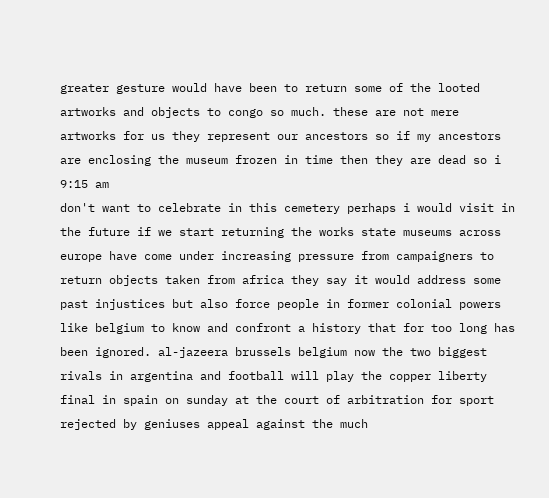greater gesture would have been to return some of the looted artworks and objects to congo so much. these are not mere artworks for us they represent our ancestors so if my ancestors are enclosing the museum frozen in time then they are dead so i
9:15 am
don't want to celebrate in this cemetery perhaps i would visit in the future if we start returning the works state museums across europe have come under increasing pressure from campaigners to return objects taken from africa they say it would address some past injustices but also force people in former colonial powers like belgium to know and confront a history that for too long has been ignored. al-jazeera brussels belgium now the two biggest rivals in argentina and football will play the copper liberty final in spain on sunday at the court of arbitration for sport rejected by geniuses appeal against the much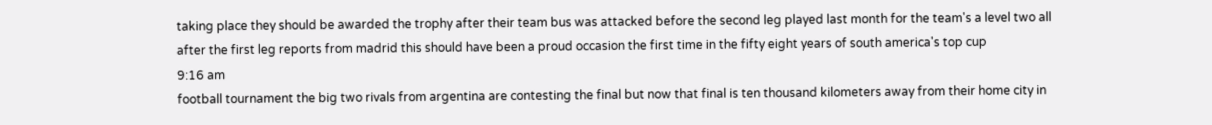taking place they should be awarded the trophy after their team bus was attacked before the second leg played last month for the team's a level two all after the first leg reports from madrid this should have been a proud occasion the first time in the fifty eight years of south america's top cup
9:16 am
football tournament the big two rivals from argentina are contesting the final but now that final is ten thousand kilometers away from their home city in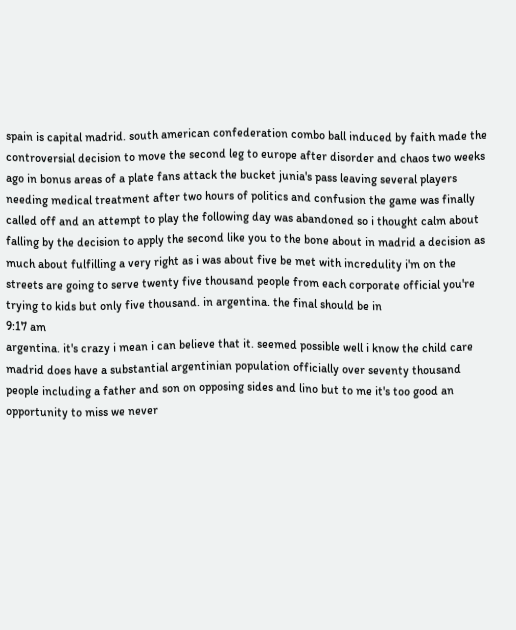spain is capital madrid. south american confederation combo ball induced by faith made the controversial decision to move the second leg to europe after disorder and chaos two weeks ago in bonus areas of a plate fans attack the bucket junia's pass leaving several players needing medical treatment after two hours of politics and confusion the game was finally called off and an attempt to play the following day was abandoned so i thought calm about falling by the decision to apply the second like you to the bone about in madrid a decision as much about fulfilling a very right as i was about five be met with incredulity i'm on the streets are going to serve twenty five thousand people from each corporate official you're trying to kids but only five thousand. in argentina. the final should be in
9:17 am
argentina. it's crazy i mean i can believe that it. seemed possible well i know the child care madrid does have a substantial argentinian population officially over seventy thousand people including a father and son on opposing sides and lino but to me it's too good an opportunity to miss we never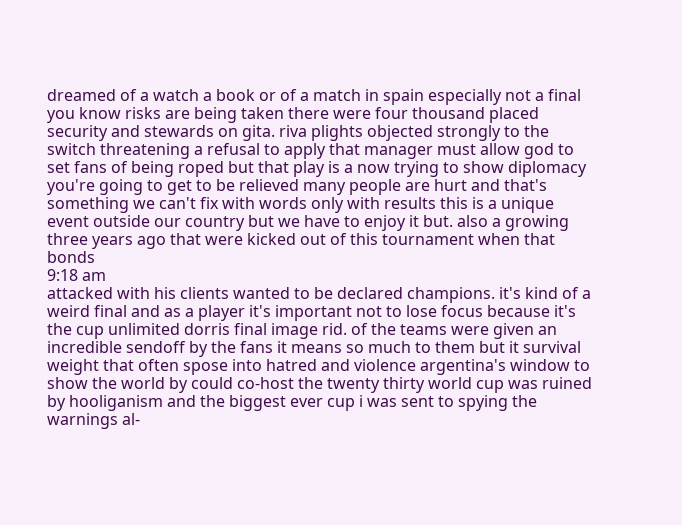dreamed of a watch a book or of a match in spain especially not a final you know risks are being taken there were four thousand placed security and stewards on gita. riva plights objected strongly to the switch threatening a refusal to apply that manager must allow god to set fans of being roped but that play is a now trying to show diplomacy you're going to get to be relieved many people are hurt and that's something we can't fix with words only with results this is a unique event outside our country but we have to enjoy it but. also a growing three years ago that were kicked out of this tournament when that bonds
9:18 am
attacked with his clients wanted to be declared champions. it's kind of a weird final and as a player it's important not to lose focus because it's the cup unlimited dorris final image rid. of the teams were given an incredible sendoff by the fans it means so much to them but it survival weight that often spose into hatred and violence argentina's window to show the world by could co-host the twenty thirty world cup was ruined by hooliganism and the biggest ever cup i was sent to spying the warnings al-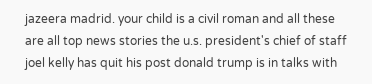jazeera madrid. your child is a civil roman and all these are all top news stories the u.s. president's chief of staff joel kelly has quit his post donald trump is in talks with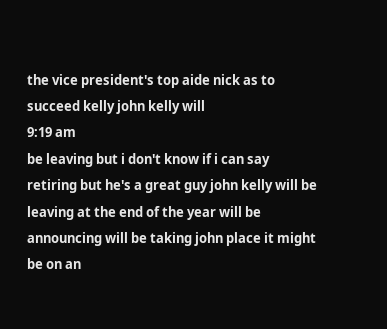the vice president's top aide nick as to succeed kelly john kelly will
9:19 am
be leaving but i don't know if i can say retiring but he's a great guy john kelly will be leaving at the end of the year will be announcing will be taking john place it might be on an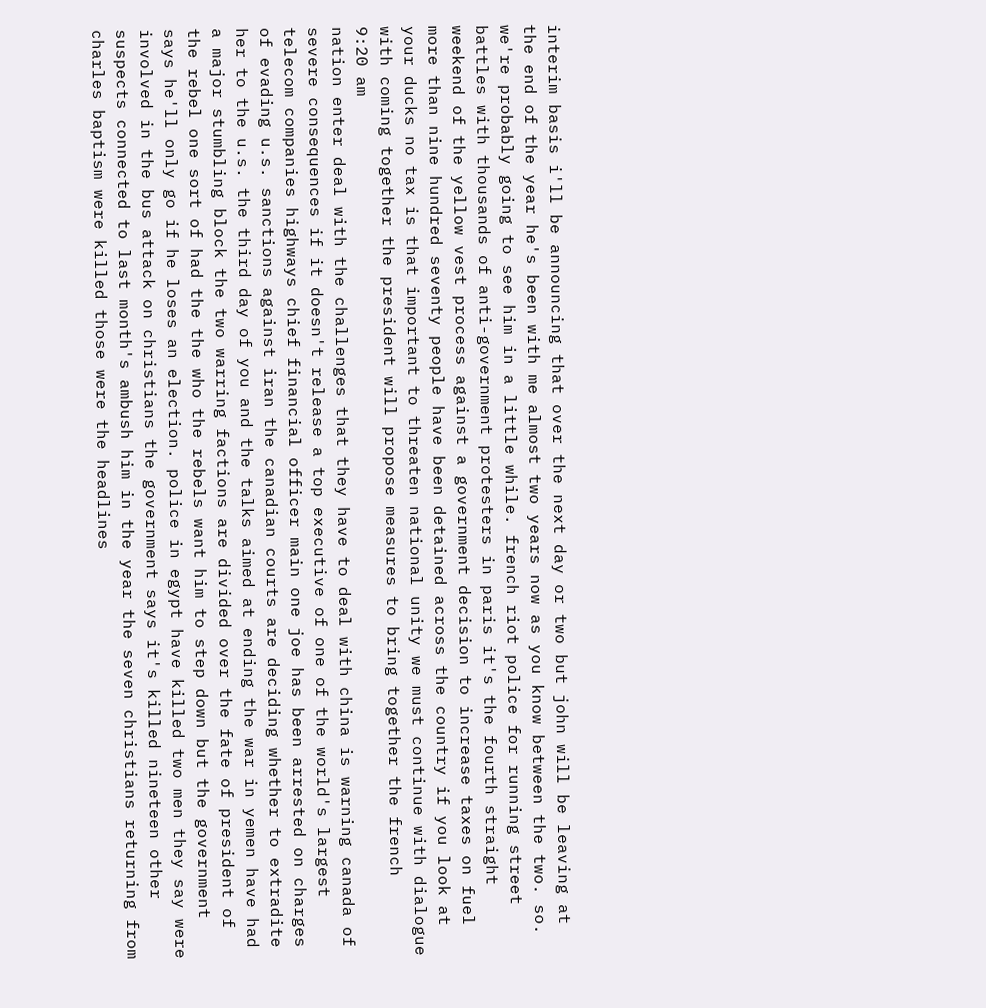interim basis i'll be announcing that over the next day or two but john will be leaving at the end of the year he's been with me almost two years now as you know between the two. so. we're probably going to see him in a little while. french riot police for running street battles with thousands of anti-government protesters in paris it's the fourth straight weekend of the yellow vest process against a government decision to increase taxes on fuel more than nine hundred seventy people have been detained across the country if you look at your ducks no tax is that important to threaten national unity we must continue with dialogue with coming together the president will propose measures to bring together the french
9:20 am
nation enter deal with the challenges that they have to deal with china is warning canada of severe consequences if it doesn't release a top executive of one of the world's largest telecom companies highways chief financial officer main one joe has been arrested on charges of evading u.s. sanctions against iran the canadian courts are deciding whether to extradite her to the u.s. the third day of you and the talks aimed at ending the war in yemen have had a major stumbling block the two warring factions are divided over the fate of president of the rebel one sort of had the the who the rebels want him to step down but the government says he'll only go if he loses an election. police in egypt have killed two men they say were involved in the bus attack on christians the government says it's killed nineteen other suspects connected to last month's ambush him in the year the seven christians returning from charles baptism were killed those were the headlines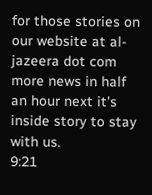for those stories on our website at al-jazeera dot com more news in half an hour next it's inside story to stay with us.
9:21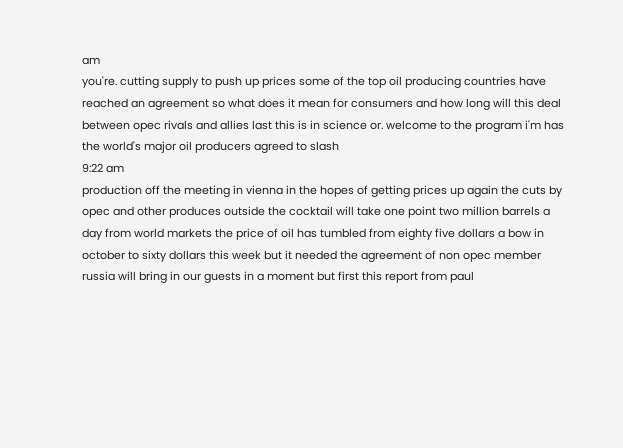am
you're. cutting supply to push up prices some of the top oil producing countries have reached an agreement so what does it mean for consumers and how long will this deal between opec rivals and allies last this is in science or. welcome to the program i'm has the world's major oil producers agreed to slash
9:22 am
production off the meeting in vienna in the hopes of getting prices up again the cuts by opec and other produces outside the cocktail will take one point two million barrels a day from world markets the price of oil has tumbled from eighty five dollars a bow in october to sixty dollars this week but it needed the agreement of non opec member russia will bring in our guests in a moment but first this report from paul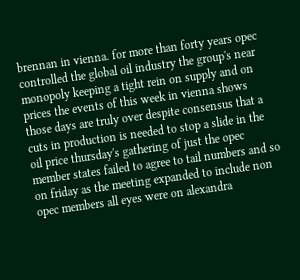brennan in vienna. for more than forty years opec controlled the global oil industry the group's near monopoly keeping a tight rein on supply and on prices the events of this week in vienna shows those days are truly over despite consensus that a cuts in production is needed to stop a slide in the oil price thursday's gathering of just the opec member states failed to agree to tail numbers and so on friday as the meeting expanded to include non opec members all eyes were on alexandra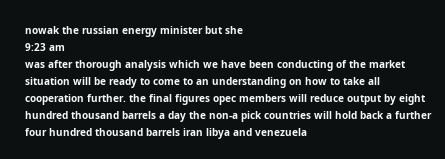nowak the russian energy minister but she
9:23 am
was after thorough analysis which we have been conducting of the market situation will be ready to come to an understanding on how to take all cooperation further. the final figures opec members will reduce output by eight hundred thousand barrels a day the non-a pick countries will hold back a further four hundred thousand barrels iran libya and venezuela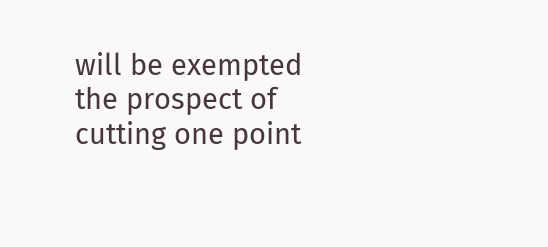will be exempted the prospect of cutting one point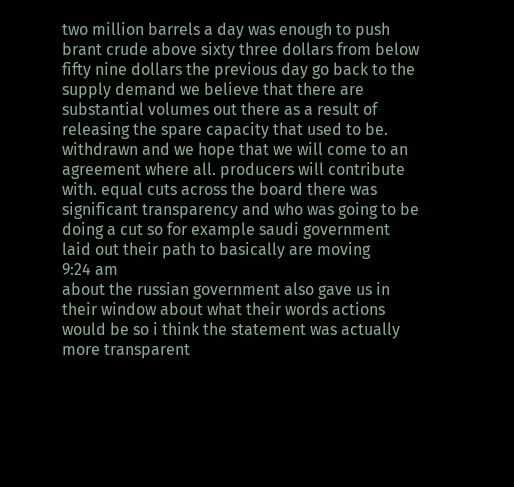two million barrels a day was enough to push brant crude above sixty three dollars from below fifty nine dollars the previous day go back to the supply demand we believe that there are substantial volumes out there as a result of releasing the spare capacity that used to be. withdrawn and we hope that we will come to an agreement where all. producers will contribute with. equal cuts across the board there was significant transparency and who was going to be doing a cut so for example saudi government laid out their path to basically are moving
9:24 am
about the russian government also gave us in their window about what their words actions would be so i think the statement was actually more transparent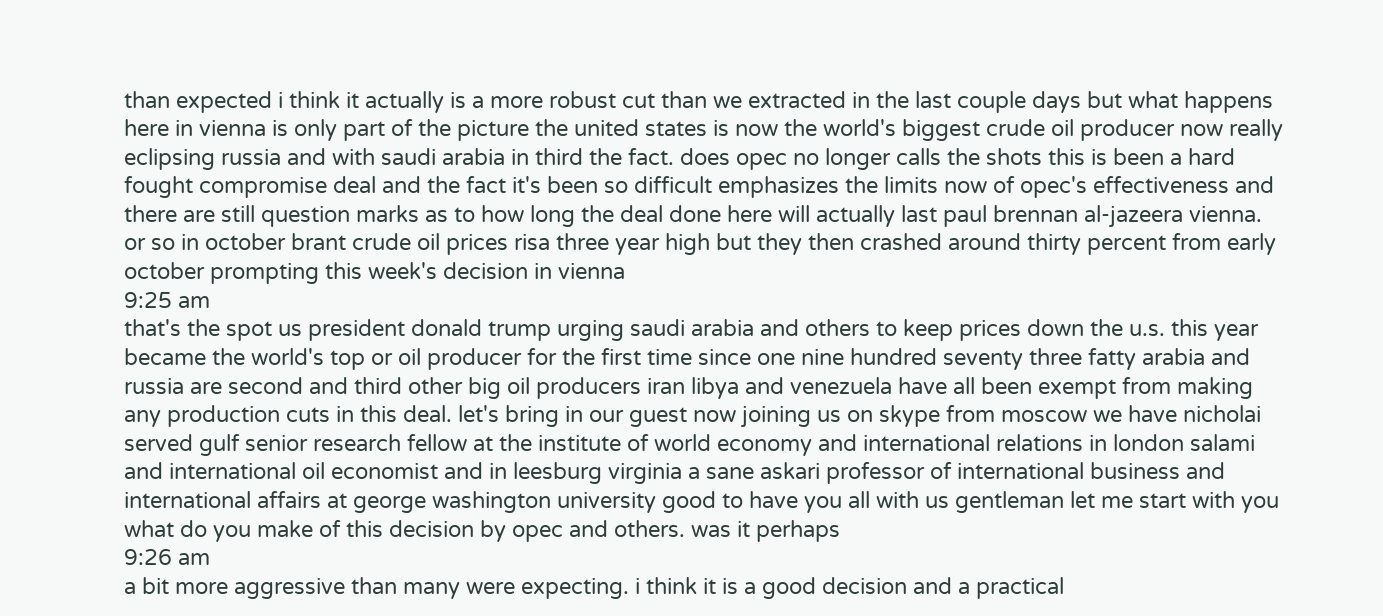than expected i think it actually is a more robust cut than we extracted in the last couple days but what happens here in vienna is only part of the picture the united states is now the world's biggest crude oil producer now really eclipsing russia and with saudi arabia in third the fact. does opec no longer calls the shots this is been a hard fought compromise deal and the fact it's been so difficult emphasizes the limits now of opec's effectiveness and there are still question marks as to how long the deal done here will actually last paul brennan al-jazeera vienna. or so in october brant crude oil prices risa three year high but they then crashed around thirty percent from early october prompting this week's decision in vienna
9:25 am
that's the spot us president donald trump urging saudi arabia and others to keep prices down the u.s. this year became the world's top or oil producer for the first time since one nine hundred seventy three fatty arabia and russia are second and third other big oil producers iran libya and venezuela have all been exempt from making any production cuts in this deal. let's bring in our guest now joining us on skype from moscow we have nicholai served gulf senior research fellow at the institute of world economy and international relations in london salami and international oil economist and in leesburg virginia a sane askari professor of international business and international affairs at george washington university good to have you all with us gentleman let me start with you what do you make of this decision by opec and others. was it perhaps
9:26 am
a bit more aggressive than many were expecting. i think it is a good decision and a practical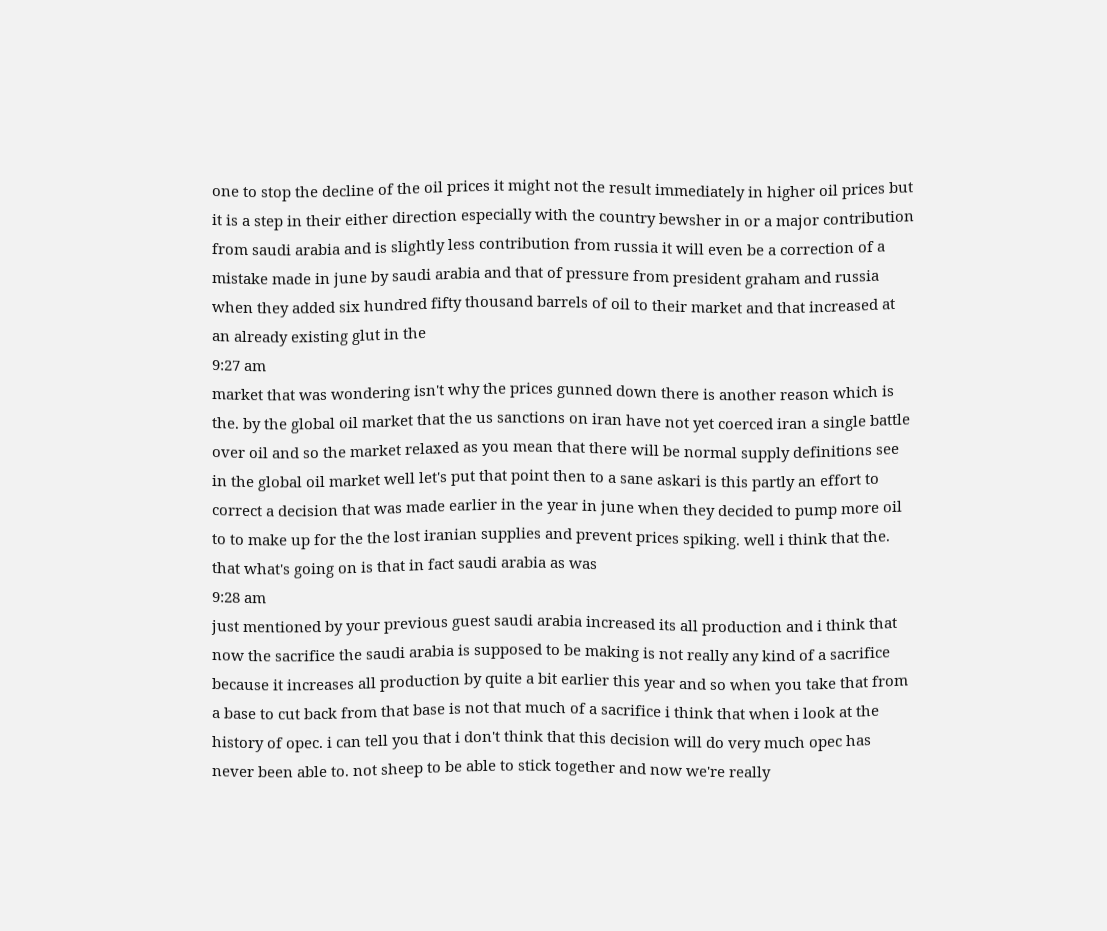one to stop the decline of the oil prices it might not the result immediately in higher oil prices but it is a step in their either direction especially with the country bewsher in or a major contribution from saudi arabia and is slightly less contribution from russia it will even be a correction of a mistake made in june by saudi arabia and that of pressure from president graham and russia when they added six hundred fifty thousand barrels of oil to their market and that increased at an already existing glut in the
9:27 am
market that was wondering isn't why the prices gunned down there is another reason which is the. by the global oil market that the us sanctions on iran have not yet coerced iran a single battle over oil and so the market relaxed as you mean that there will be normal supply definitions see in the global oil market well let's put that point then to a sane askari is this partly an effort to correct a decision that was made earlier in the year in june when they decided to pump more oil to to make up for the the lost iranian supplies and prevent prices spiking. well i think that the. that what's going on is that in fact saudi arabia as was
9:28 am
just mentioned by your previous guest saudi arabia increased its all production and i think that now the sacrifice the saudi arabia is supposed to be making is not really any kind of a sacrifice because it increases all production by quite a bit earlier this year and so when you take that from a base to cut back from that base is not that much of a sacrifice i think that when i look at the history of opec. i can tell you that i don't think that this decision will do very much opec has never been able to. not sheep to be able to stick together and now we're really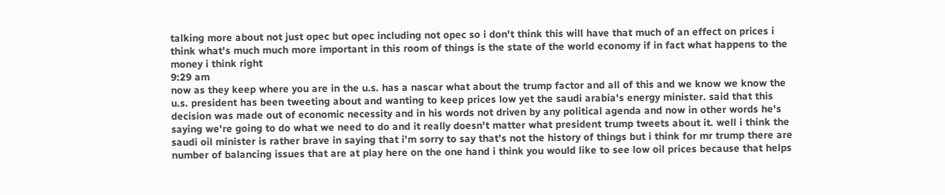talking more about not just opec but opec including not opec so i don't think this will have that much of an effect on prices i think what's much much more important in this room of things is the state of the world economy if in fact what happens to the money i think right
9:29 am
now as they keep where you are in the u.s. has a nascar what about the trump factor and all of this and we know we know the u.s. president has been tweeting about and wanting to keep prices low yet the saudi arabia's energy minister. said that this decision was made out of economic necessity and in his words not driven by any political agenda and now in other words he's saying we're going to do what we need to do and it really doesn't matter what president trump tweets about it. well i think the saudi oil minister is rather brave in saying that i'm sorry to say that's not the history of things but i think for mr trump there are number of balancing issues that are at play here on the one hand i think you would like to see low oil prices because that helps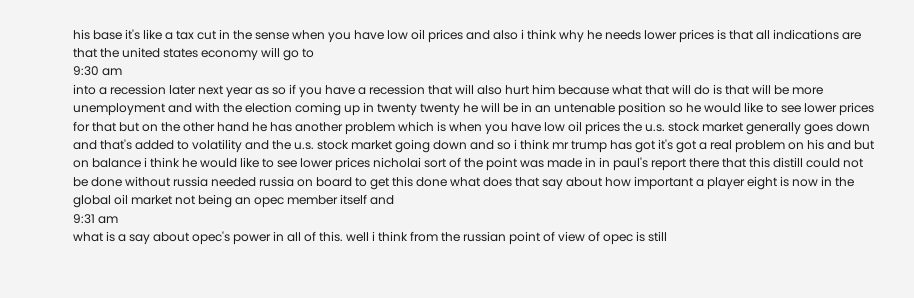his base it's like a tax cut in the sense when you have low oil prices and also i think why he needs lower prices is that all indications are that the united states economy will go to
9:30 am
into a recession later next year as so if you have a recession that will also hurt him because what that will do is that will be more unemployment and with the election coming up in twenty twenty he will be in an untenable position so he would like to see lower prices for that but on the other hand he has another problem which is when you have low oil prices the u.s. stock market generally goes down and that's added to volatility and the u.s. stock market going down and so i think mr trump has got it's got a real problem on his and but on balance i think he would like to see lower prices nicholai sort of the point was made in in paul's report there that this distill could not be done without russia needed russia on board to get this done what does that say about how important a player eight is now in the global oil market not being an opec member itself and
9:31 am
what is a say about opec's power in all of this. well i think from the russian point of view of opec is still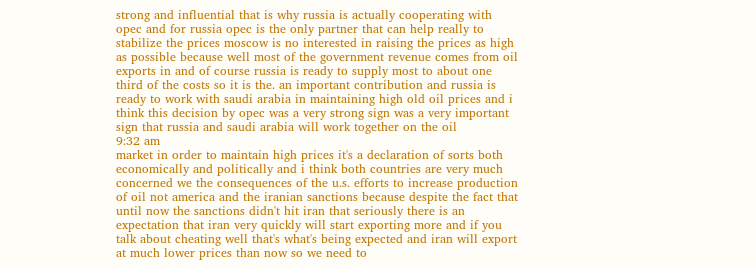strong and influential that is why russia is actually cooperating with opec and for russia opec is the only partner that can help really to stabilize the prices moscow is no interested in raising the prices as high as possible because well most of the government revenue comes from oil exports in and of course russia is ready to supply most to about one third of the costs so it is the. an important contribution and russia is ready to work with saudi arabia in maintaining high old oil prices and i think this decision by opec was a very strong sign was a very important sign that russia and saudi arabia will work together on the oil
9:32 am
market in order to maintain high prices it's a declaration of sorts both economically and politically and i think both countries are very much concerned we the consequences of the u.s. efforts to increase production of oil not america and the iranian sanctions because despite the fact that until now the sanctions didn't hit iran that seriously there is an expectation that iran very quickly will start exporting more and if you talk about cheating well that's what's being expected and iran will export at much lower prices than now so we need to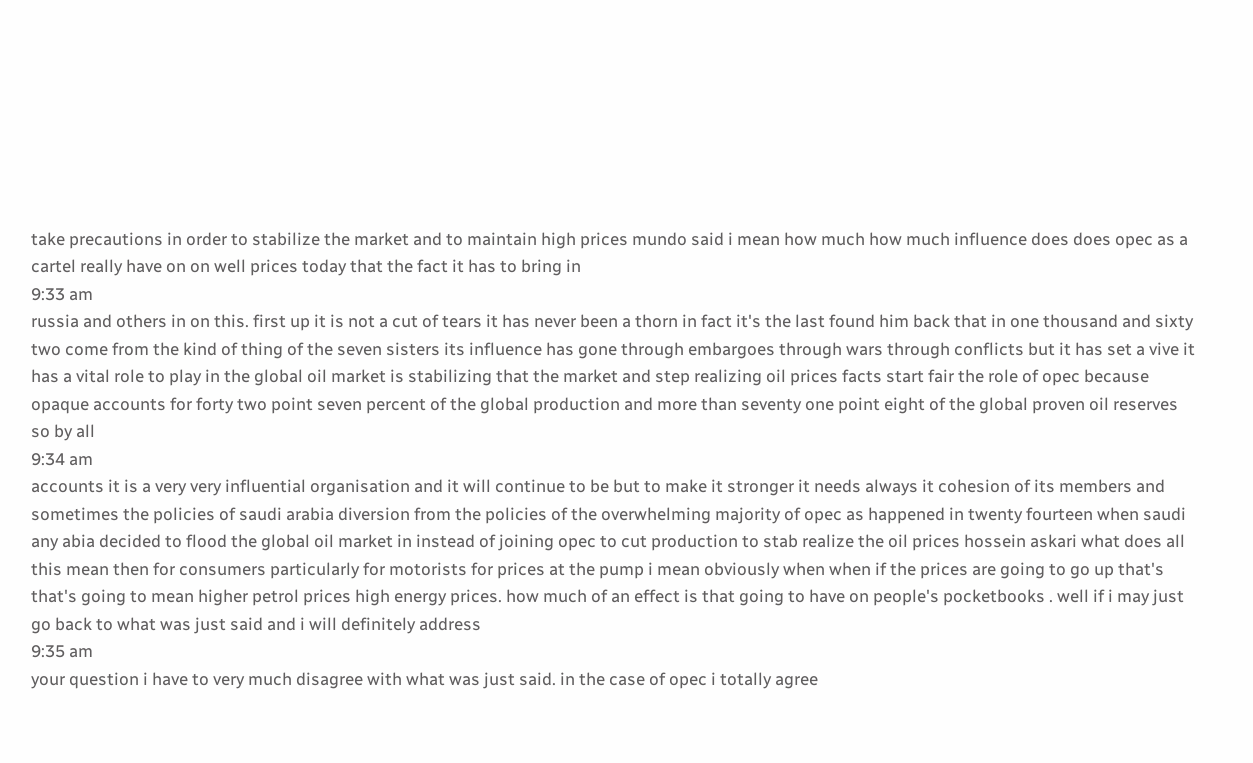take precautions in order to stabilize the market and to maintain high prices mundo said i mean how much how much influence does does opec as a cartel really have on on well prices today that the fact it has to bring in
9:33 am
russia and others in on this. first up it is not a cut of tears it has never been a thorn in fact it's the last found him back that in one thousand and sixty two come from the kind of thing of the seven sisters its influence has gone through embargoes through wars through conflicts but it has set a vive it has a vital role to play in the global oil market is stabilizing that the market and step realizing oil prices facts start fair the role of opec because opaque accounts for forty two point seven percent of the global production and more than seventy one point eight of the global proven oil reserves so by all
9:34 am
accounts it is a very very influential organisation and it will continue to be but to make it stronger it needs always it cohesion of its members and sometimes the policies of saudi arabia diversion from the policies of the overwhelming majority of opec as happened in twenty fourteen when saudi any abia decided to flood the global oil market in instead of joining opec to cut production to stab realize the oil prices hossein askari what does all this mean then for consumers particularly for motorists for prices at the pump i mean obviously when when if the prices are going to go up that's that's going to mean higher petrol prices high energy prices. how much of an effect is that going to have on people's pocketbooks . well if i may just go back to what was just said and i will definitely address
9:35 am
your question i have to very much disagree with what was just said. in the case of opec i totally agree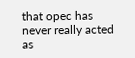that opec has never really acted as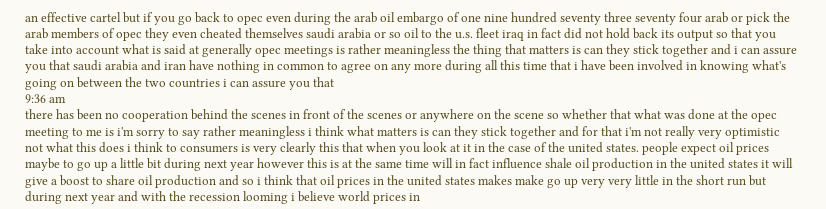an effective cartel but if you go back to opec even during the arab oil embargo of one nine hundred seventy three seventy four arab or pick the arab members of opec they even cheated themselves saudi arabia or so oil to the u.s. fleet iraq in fact did not hold back its output so that you take into account what is said at generally opec meetings is rather meaningless the thing that matters is can they stick together and i can assure you that saudi arabia and iran have nothing in common to agree on any more during all this time that i have been involved in knowing what's going on between the two countries i can assure you that
9:36 am
there has been no cooperation behind the scenes in front of the scenes or anywhere on the scene so whether that what was done at the opec meeting to me is i'm sorry to say rather meaningless i think what matters is can they stick together and for that i'm not really very optimistic not what this does i think to consumers is very clearly this that when you look at it in the case of the united states. people expect oil prices maybe to go up a little bit during next year however this is at the same time will in fact influence shale oil production in the united states it will give a boost to share oil production and so i think that oil prices in the united states makes make go up very very little in the short run but during next year and with the recession looming i believe world prices in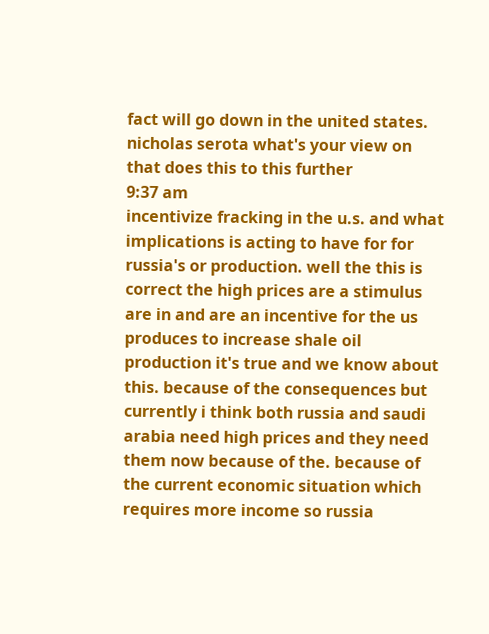fact will go down in the united states. nicholas serota what's your view on that does this to this further
9:37 am
incentivize fracking in the u.s. and what implications is acting to have for for russia's or production. well the this is correct the high prices are a stimulus are in and are an incentive for the us produces to increase shale oil production it's true and we know about this. because of the consequences but currently i think both russia and saudi arabia need high prices and they need them now because of the. because of the current economic situation which requires more income so russia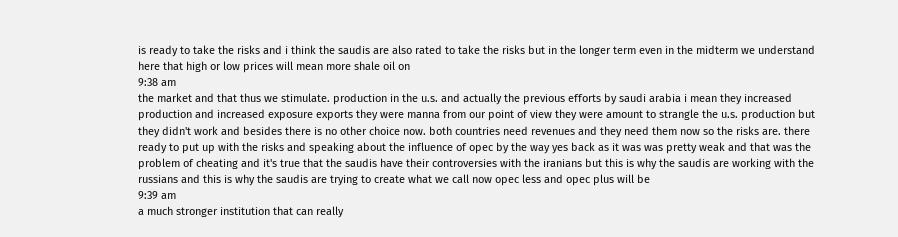is ready to take the risks and i think the saudis are also rated to take the risks but in the longer term even in the midterm we understand here that high or low prices will mean more shale oil on
9:38 am
the market and that thus we stimulate. production in the u.s. and actually the previous efforts by saudi arabia i mean they increased production and increased exposure exports they were manna from our point of view they were amount to strangle the u.s. production but they didn't work and besides there is no other choice now. both countries need revenues and they need them now so the risks are. there ready to put up with the risks and speaking about the influence of opec by the way yes back as it was was pretty weak and that was the problem of cheating and it's true that the saudis have their controversies with the iranians but this is why the saudis are working with the russians and this is why the saudis are trying to create what we call now opec less and opec plus will be
9:39 am
a much stronger institution that can really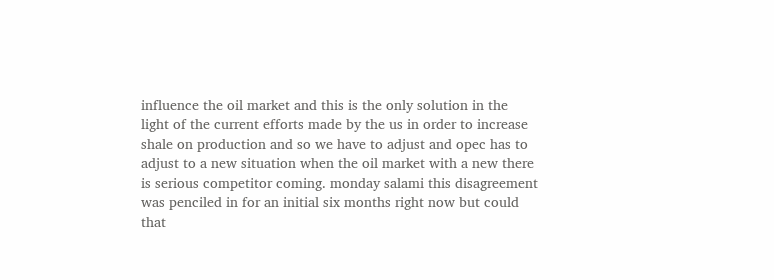influence the oil market and this is the only solution in the light of the current efforts made by the us in order to increase shale on production and so we have to adjust and opec has to adjust to a new situation when the oil market with a new there is serious competitor coming. monday salami this disagreement was penciled in for an initial six months right now but could that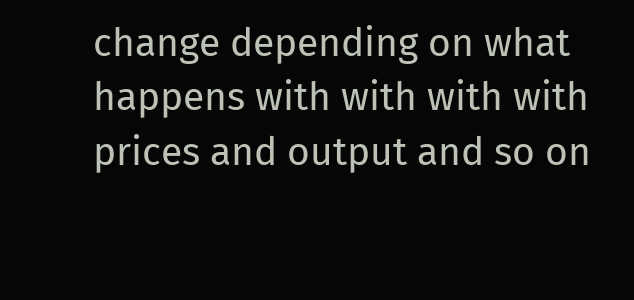change depending on what happens with with with with prices and output and so on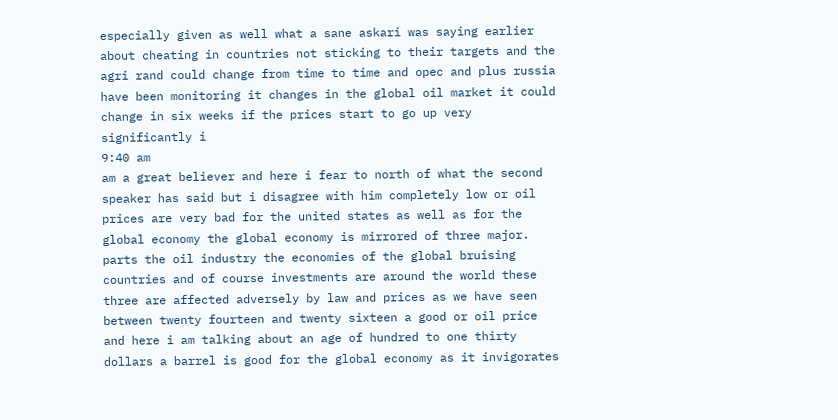especially given as well what a sane askari was saying earlier about cheating in countries not sticking to their targets and the agri rand could change from time to time and opec and plus russia have been monitoring it changes in the global oil market it could change in six weeks if the prices start to go up very significantly i
9:40 am
am a great believer and here i fear to north of what the second speaker has said but i disagree with him completely low or oil prices are very bad for the united states as well as for the global economy the global economy is mirrored of three major. parts the oil industry the economies of the global bruising countries and of course investments are around the world these three are affected adversely by law and prices as we have seen between twenty fourteen and twenty sixteen a good or oil price and here i am talking about an age of hundred to one thirty dollars a barrel is good for the global economy as it invigorates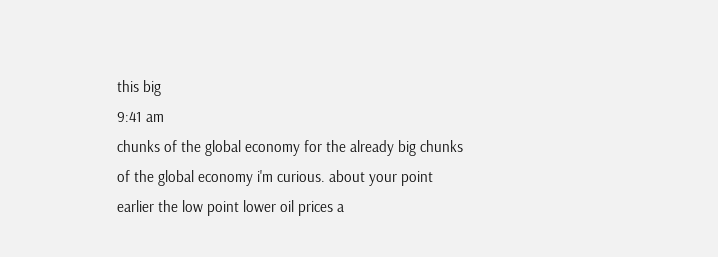this big
9:41 am
chunks of the global economy for the already big chunks of the global economy i'm curious. about your point earlier the low point lower oil prices a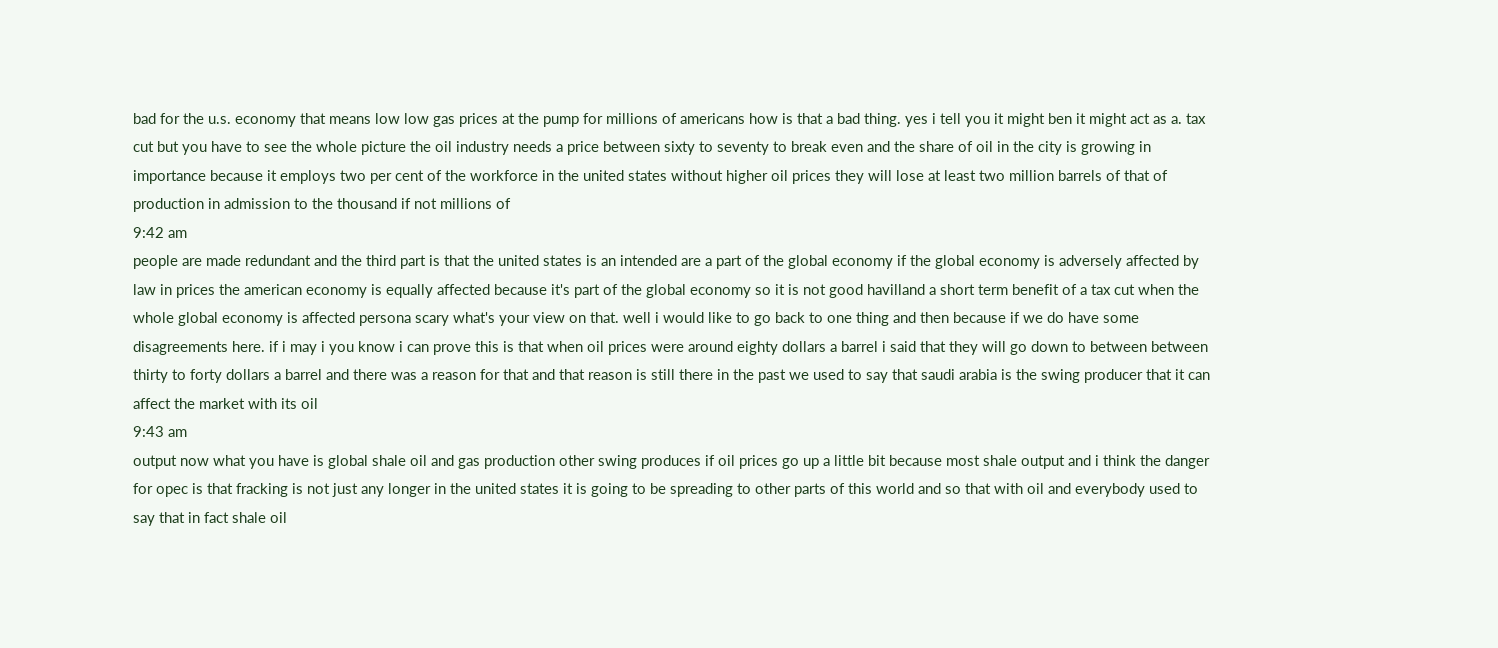bad for the u.s. economy that means low low gas prices at the pump for millions of americans how is that a bad thing. yes i tell you it might ben it might act as a. tax cut but you have to see the whole picture the oil industry needs a price between sixty to seventy to break even and the share of oil in the city is growing in importance because it employs two per cent of the workforce in the united states without higher oil prices they will lose at least two million barrels of that of production in admission to the thousand if not millions of
9:42 am
people are made redundant and the third part is that the united states is an intended are a part of the global economy if the global economy is adversely affected by law in prices the american economy is equally affected because it's part of the global economy so it is not good havilland a short term benefit of a tax cut when the whole global economy is affected persona scary what's your view on that. well i would like to go back to one thing and then because if we do have some disagreements here. if i may i you know i can prove this is that when oil prices were around eighty dollars a barrel i said that they will go down to between between thirty to forty dollars a barrel and there was a reason for that and that reason is still there in the past we used to say that saudi arabia is the swing producer that it can affect the market with its oil
9:43 am
output now what you have is global shale oil and gas production other swing produces if oil prices go up a little bit because most shale output and i think the danger for opec is that fracking is not just any longer in the united states it is going to be spreading to other parts of this world and so that with oil and everybody used to say that in fact shale oil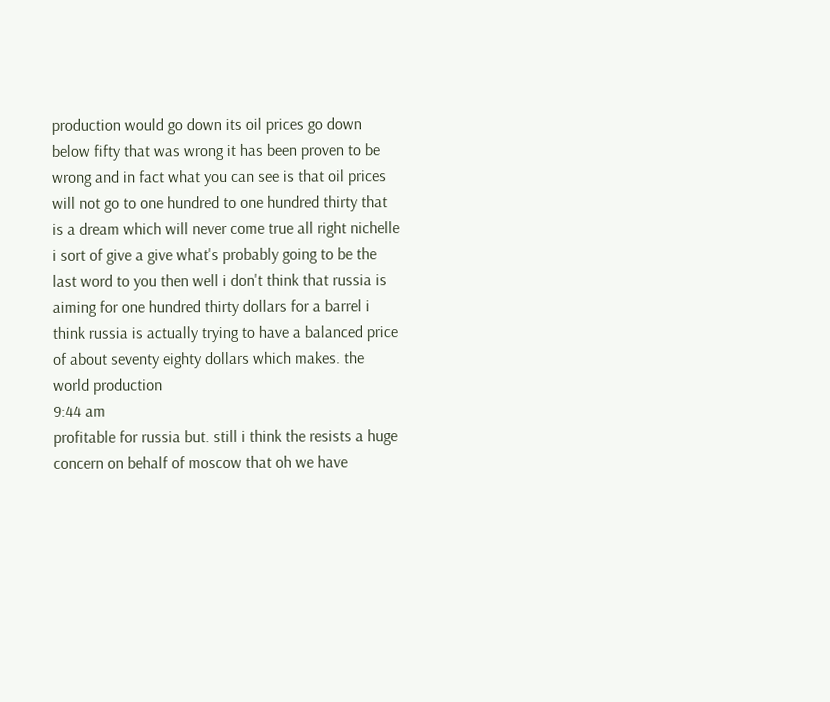production would go down its oil prices go down below fifty that was wrong it has been proven to be wrong and in fact what you can see is that oil prices will not go to one hundred to one hundred thirty that is a dream which will never come true all right nichelle i sort of give a give what's probably going to be the last word to you then well i don't think that russia is aiming for one hundred thirty dollars for a barrel i think russia is actually trying to have a balanced price of about seventy eighty dollars which makes. the world production
9:44 am
profitable for russia but. still i think the resists a huge concern on behalf of moscow that oh we have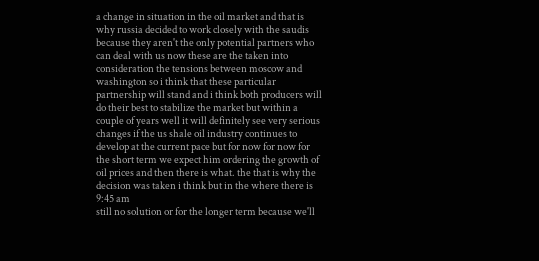a change in situation in the oil market and that is why russia decided to work closely with the saudis because they aren't the only potential partners who can deal with us now these are the taken into consideration the tensions between moscow and washington so i think that these particular partnership will stand and i think both producers will do their best to stabilize the market but within a couple of years well it will definitely see very serious changes if the us shale oil industry continues to develop at the current pace but for now for now for the short term we expect him ordering the growth of oil prices and then there is what. the that is why the decision was taken i think but in the where there is
9:45 am
still no solution or for the longer term because we'll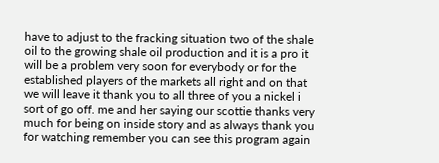have to adjust to the fracking situation two of the shale oil to the growing shale oil production and it is a pro it will be a problem very soon for everybody or for the established players of the markets all right and on that we will leave it thank you to all three of you a nickel i sort of go off. me and her saying our scottie thanks very much for being on inside story and as always thank you for watching remember you can see this program again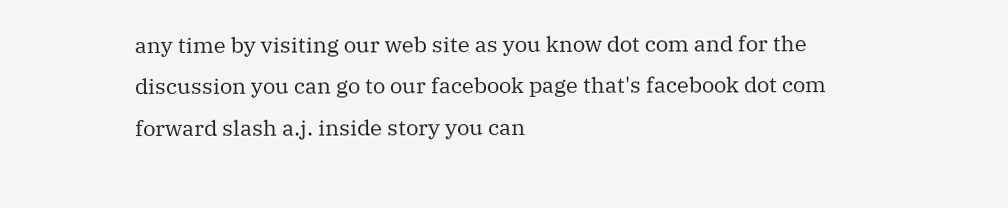any time by visiting our web site as you know dot com and for the discussion you can go to our facebook page that's facebook dot com forward slash a.j. inside story you can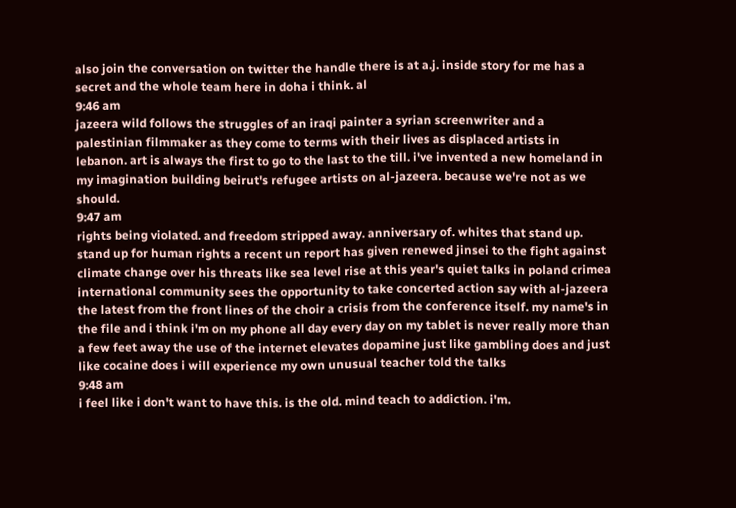also join the conversation on twitter the handle there is at a.j. inside story for me has a secret and the whole team here in doha i think. al
9:46 am
jazeera wild follows the struggles of an iraqi painter a syrian screenwriter and a palestinian filmmaker as they come to terms with their lives as displaced artists in lebanon. art is always the first to go to the last to the till. i've invented a new homeland in my imagination building beirut's refugee artists on al-jazeera. because we're not as we should.
9:47 am
rights being violated. and freedom stripped away. anniversary of. whites that stand up. stand up for human rights a recent un report has given renewed jinsei to the fight against climate change over his threats like sea level rise at this year's quiet talks in poland crimea international community sees the opportunity to take concerted action say with al-jazeera the latest from the front lines of the choir a crisis from the conference itself. my name's in the file and i think i'm on my phone all day every day on my tablet is never really more than a few feet away the use of the internet elevates dopamine just like gambling does and just like cocaine does i will experience my own unusual teacher told the talks
9:48 am
i feel like i don't want to have this. is the old. mind teach to addiction. i'm.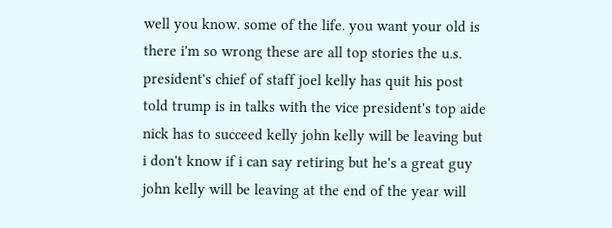well you know. some of the life. you want your old is there i'm so wrong these are all top stories the u.s. president's chief of staff joel kelly has quit his post told trump is in talks with the vice president's top aide nick has to succeed kelly john kelly will be leaving but i don't know if i can say retiring but he's a great guy john kelly will be leaving at the end of the year will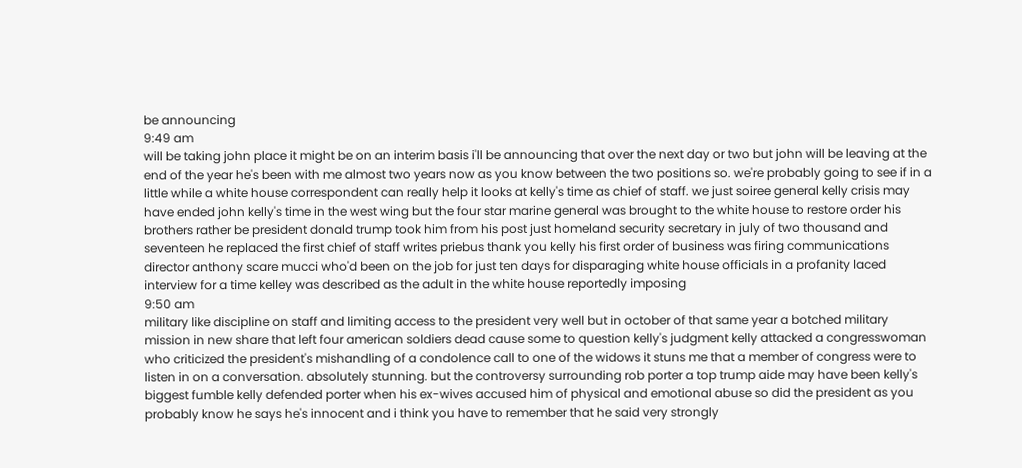be announcing
9:49 am
will be taking john place it might be on an interim basis i'll be announcing that over the next day or two but john will be leaving at the end of the year he's been with me almost two years now as you know between the two positions so. we're probably going to see if in a little while a white house correspondent can really help it looks at kelly's time as chief of staff. we just soiree general kelly crisis may have ended john kelly's time in the west wing but the four star marine general was brought to the white house to restore order his brothers rather be president donald trump took him from his post just homeland security secretary in july of two thousand and seventeen he replaced the first chief of staff writes priebus thank you kelly his first order of business was firing communications director anthony scare mucci who'd been on the job for just ten days for disparaging white house officials in a profanity laced interview for a time kelley was described as the adult in the white house reportedly imposing
9:50 am
military like discipline on staff and limiting access to the president very well but in october of that same year a botched military mission in new share that left four american soldiers dead cause some to question kelly's judgment kelly attacked a congresswoman who criticized the president's mishandling of a condolence call to one of the widows it stuns me that a member of congress were to listen in on a conversation. absolutely stunning. but the controversy surrounding rob porter a top trump aide may have been kelly's biggest fumble kelly defended porter when his ex-wives accused him of physical and emotional abuse so did the president as you probably know he says he's innocent and i think you have to remember that he said very strongly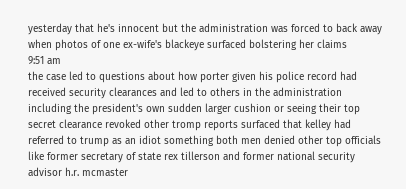yesterday that he's innocent but the administration was forced to back away when photos of one ex-wife's blackeye surfaced bolstering her claims
9:51 am
the case led to questions about how porter given his police record had received security clearances and led to others in the administration including the president's own sudden larger cushion or seeing their top secret clearance revoked other tromp reports surfaced that kelley had referred to trump as an idiot something both men denied other top officials like former secretary of state rex tillerson and former national security advisor h.r. mcmaster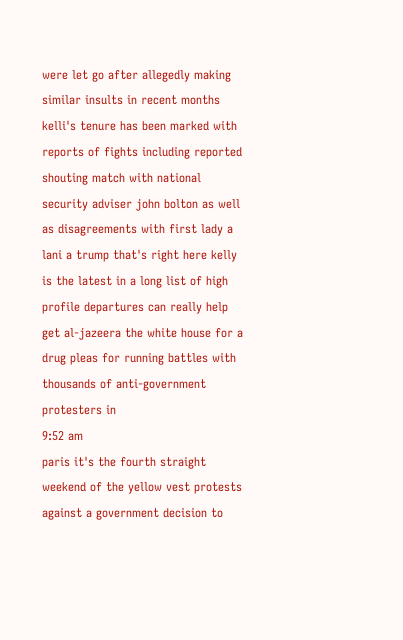were let go after allegedly making similar insults in recent months kelli's tenure has been marked with reports of fights including reported shouting match with national security adviser john bolton as well as disagreements with first lady a lani a trump that's right here kelly is the latest in a long list of high profile departures can really help get al-jazeera the white house for a drug pleas for running battles with thousands of anti-government protesters in
9:52 am
paris it's the fourth straight weekend of the yellow vest protests against a government decision to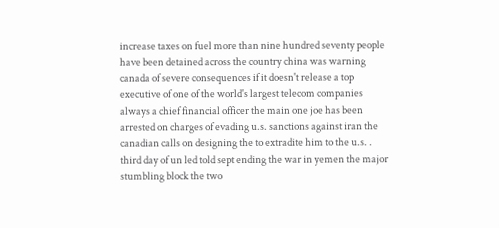increase taxes on fuel more than nine hundred seventy people have been detained across the country china was warning canada of severe consequences if it doesn't release a top executive of one of the world's largest telecom companies always a chief financial officer the main one joe has been arrested on charges of evading u.s. sanctions against iran the canadian calls on designing the to extradite him to the u.s. . third day of un led told sept ending the war in yemen the major stumbling block the two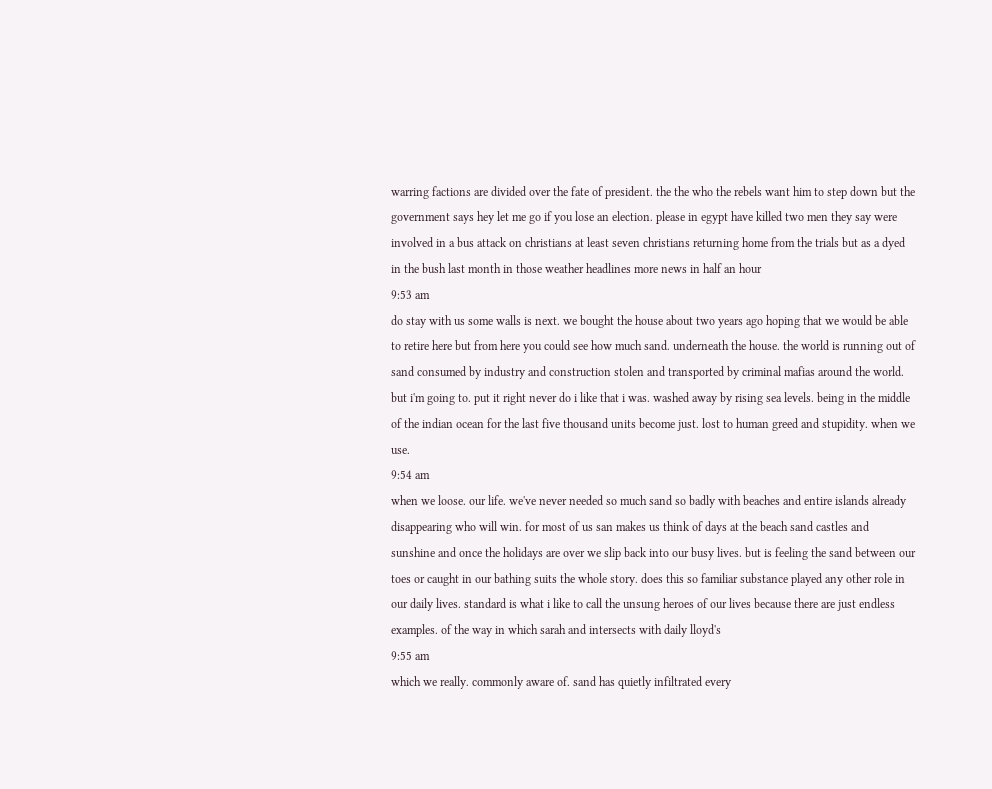warring factions are divided over the fate of president. the the who the rebels want him to step down but the government says hey let me go if you lose an election. please in egypt have killed two men they say were involved in a bus attack on christians at least seven christians returning home from the trials but as a dyed in the bush last month in those weather headlines more news in half an hour
9:53 am
do stay with us some walls is next. we bought the house about two years ago hoping that we would be able to retire here but from here you could see how much sand. underneath the house. the world is running out of sand consumed by industry and construction stolen and transported by criminal mafias around the world. but i'm going to. put it right never do i like that i was. washed away by rising sea levels. being in the middle of the indian ocean for the last five thousand units become just. lost to human greed and stupidity. when we use.
9:54 am
when we loose. our life. we've never needed so much sand so badly with beaches and entire islands already disappearing who will win. for most of us san makes us think of days at the beach sand castles and sunshine and once the holidays are over we slip back into our busy lives. but is feeling the sand between our toes or caught in our bathing suits the whole story. does this so familiar substance played any other role in our daily lives. standard is what i like to call the unsung heroes of our lives because there are just endless examples. of the way in which sarah and intersects with daily lloyd's
9:55 am
which we really. commonly aware of. sand has quietly infiltrated every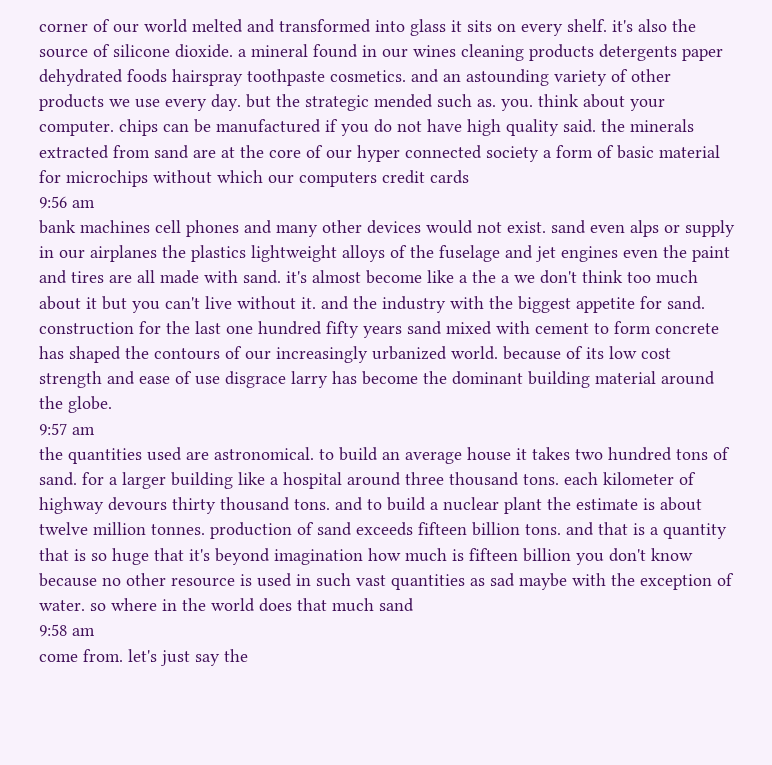corner of our world melted and transformed into glass it sits on every shelf. it's also the source of silicone dioxide. a mineral found in our wines cleaning products detergents paper dehydrated foods hairspray toothpaste cosmetics. and an astounding variety of other products we use every day. but the strategic mended such as. you. think about your computer. chips can be manufactured if you do not have high quality said. the minerals extracted from sand are at the core of our hyper connected society a form of basic material for microchips without which our computers credit cards
9:56 am
bank machines cell phones and many other devices would not exist. sand even alps or supply in our airplanes the plastics lightweight alloys of the fuselage and jet engines even the paint and tires are all made with sand. it's almost become like a the a we don't think too much about it but you can't live without it. and the industry with the biggest appetite for sand. construction for the last one hundred fifty years sand mixed with cement to form concrete has shaped the contours of our increasingly urbanized world. because of its low cost strength and ease of use disgrace larry has become the dominant building material around the globe.
9:57 am
the quantities used are astronomical. to build an average house it takes two hundred tons of sand. for a larger building like a hospital around three thousand tons. each kilometer of highway devours thirty thousand tons. and to build a nuclear plant the estimate is about twelve million tonnes. production of sand exceeds fifteen billion tons. and that is a quantity that is so huge that it's beyond imagination how much is fifteen billion you don't know because no other resource is used in such vast quantities as sad maybe with the exception of water. so where in the world does that much sand
9:58 am
come from. let's just say the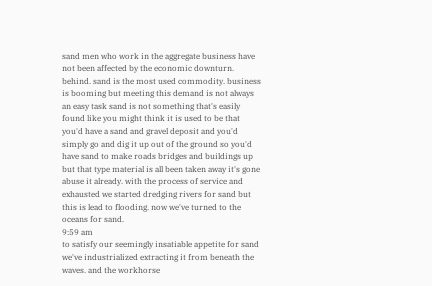sand men who work in the aggregate business have not been affected by the economic downturn. behind. sand is the most used commodity. business is booming but meeting this demand is not always an easy task sand is not something that's easily found like you might think it is used to be that you'd have a sand and gravel deposit and you'd simply go and dig it up out of the ground so you'd have sand to make roads bridges and buildings up but that type material is all been taken away it's gone abuse it already. with the process of service and exhausted we started dredging rivers for sand but this is lead to flooding. now we've turned to the oceans for sand.
9:59 am
to satisfy our seemingly insatiable appetite for sand we've industrialized extracting it from beneath the waves. and the workhorse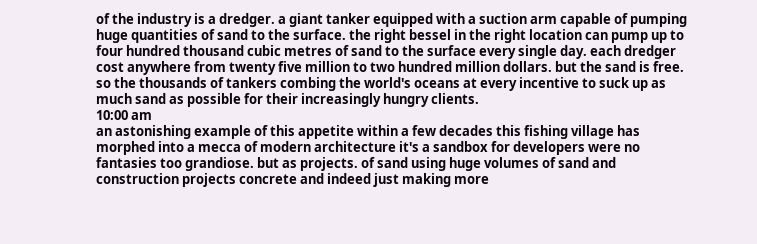of the industry is a dredger. a giant tanker equipped with a suction arm capable of pumping huge quantities of sand to the surface. the right bessel in the right location can pump up to four hundred thousand cubic metres of sand to the surface every single day. each dredger cost anywhere from twenty five million to two hundred million dollars. but the sand is free. so the thousands of tankers combing the world's oceans at every incentive to suck up as much sand as possible for their increasingly hungry clients.
10:00 am
an astonishing example of this appetite within a few decades this fishing village has morphed into a mecca of modern architecture it's a sandbox for developers were no fantasies too grandiose. but as projects. of sand using huge volumes of sand and construction projects concrete and indeed just making more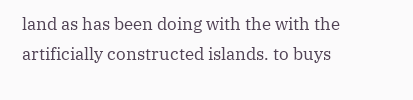land as has been doing with the with the artificially constructed islands. to buys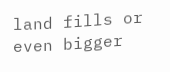land fills or even bigger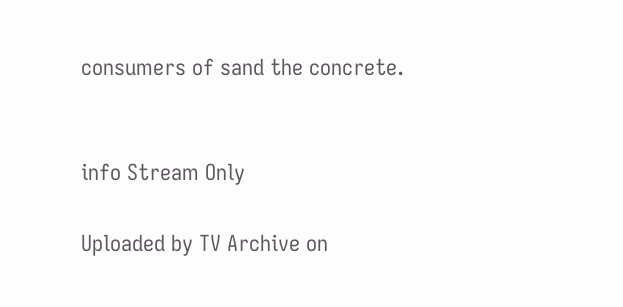consumers of sand the concrete.


info Stream Only

Uploaded by TV Archive on